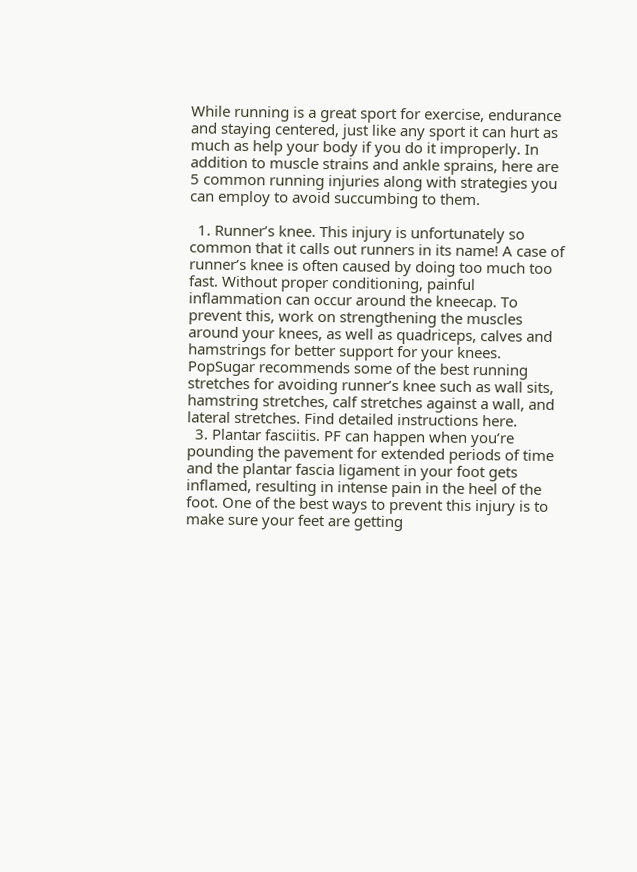While running is a great sport for exercise, endurance and staying centered, just like any sport it can hurt as much as help your body if you do it improperly. In addition to muscle strains and ankle sprains, here are 5 common running injuries along with strategies you can employ to avoid succumbing to them.

  1. Runner’s knee. This injury is unfortunately so common that it calls out runners in its name! A case of runner’s knee is often caused by doing too much too fast. Without proper conditioning, painful inflammation can occur around the kneecap. To prevent this, work on strengthening the muscles around your knees, as well as quadriceps, calves and hamstrings for better support for your knees.   PopSugar recommends some of the best running stretches for avoiding runner’s knee such as wall sits, hamstring stretches, calf stretches against a wall, and lateral stretches. Find detailed instructions here.
  3. Plantar fasciitis. PF can happen when you’re pounding the pavement for extended periods of time and the plantar fascia ligament in your foot gets inflamed, resulting in intense pain in the heel of the foot. One of the best ways to prevent this injury is to make sure your feet are getting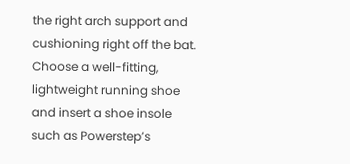the right arch support and cushioning right off the bat. Choose a well-fitting, lightweight running shoe and insert a shoe insole such as Powerstep’s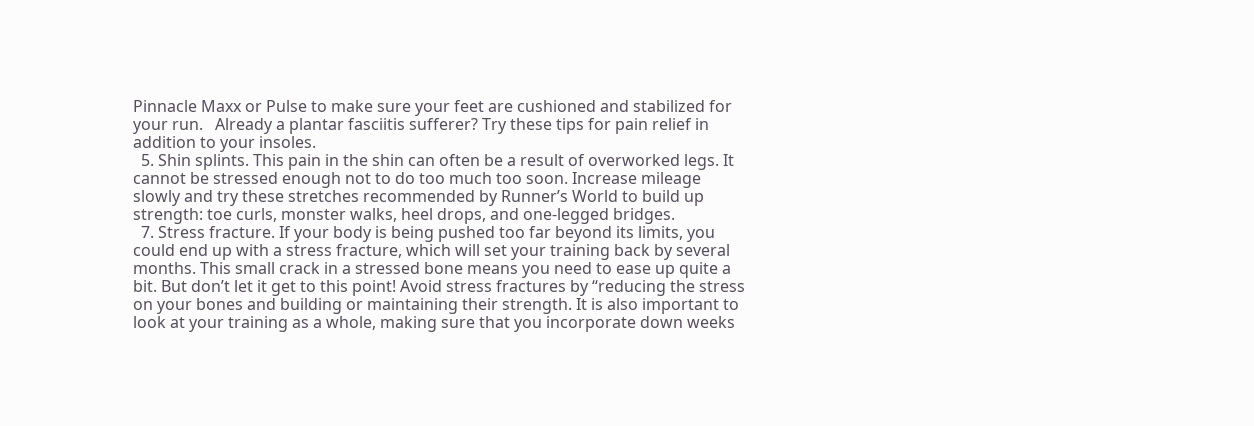Pinnacle Maxx or Pulse to make sure your feet are cushioned and stabilized for your run.   Already a plantar fasciitis sufferer? Try these tips for pain relief in addition to your insoles.
  5. Shin splints. This pain in the shin can often be a result of overworked legs. It cannot be stressed enough not to do too much too soon. Increase mileage slowly and try these stretches recommended by Runner’s World to build up strength: toe curls, monster walks, heel drops, and one-legged bridges.
  7. Stress fracture. If your body is being pushed too far beyond its limits, you could end up with a stress fracture, which will set your training back by several months. This small crack in a stressed bone means you need to ease up quite a bit. But don’t let it get to this point! Avoid stress fractures by “reducing the stress on your bones and building or maintaining their strength. It is also important to look at your training as a whole, making sure that you incorporate down weeks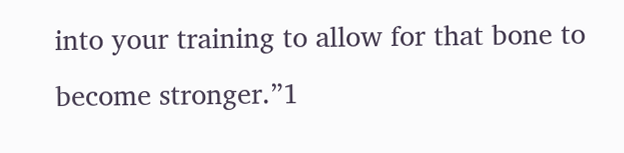into your training to allow for that bone to become stronger.”1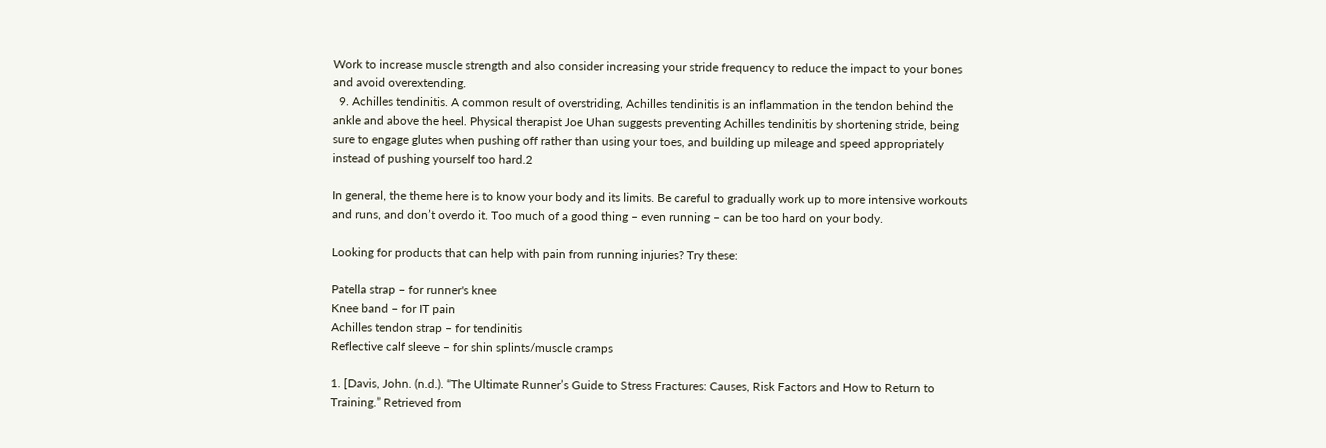Work to increase muscle strength and also consider increasing your stride frequency to reduce the impact to your bones and avoid overextending.
  9. Achilles tendinitis. A common result of overstriding, Achilles tendinitis is an inflammation in the tendon behind the ankle and above the heel. Physical therapist Joe Uhan suggests preventing Achilles tendinitis by shortening stride, being sure to engage glutes when pushing off rather than using your toes, and building up mileage and speed appropriately instead of pushing yourself too hard.2

In general, the theme here is to know your body and its limits. Be careful to gradually work up to more intensive workouts and runs, and don’t overdo it. Too much of a good thing – even running – can be too hard on your body.

Looking for products that can help with pain from running injuries? Try these:

Patella strap – for runner's knee
Knee band – for IT pain
Achilles tendon strap – for tendinitis
Reflective calf sleeve – for shin splints/muscle cramps

1. [Davis, John. (n.d.). “The Ultimate Runner’s Guide to Stress Fractures: Causes, Risk Factors and How to Return to Training.” Retrieved from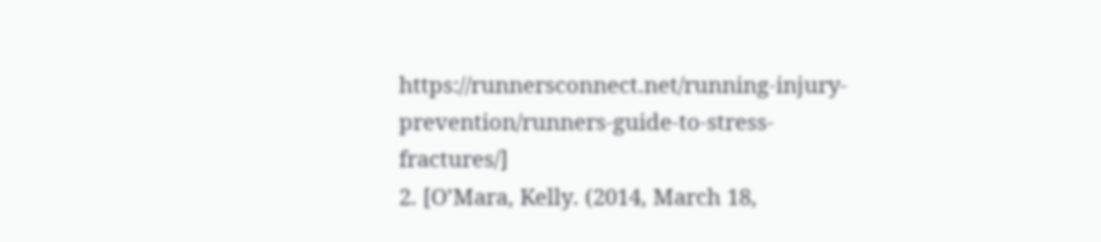https://runnersconnect.net/running-injury-prevention/runners-guide-to-stress-fractures/]
2. [O’Mara, Kelly. (2014, March 18,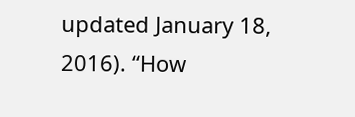updated January 18, 2016). “How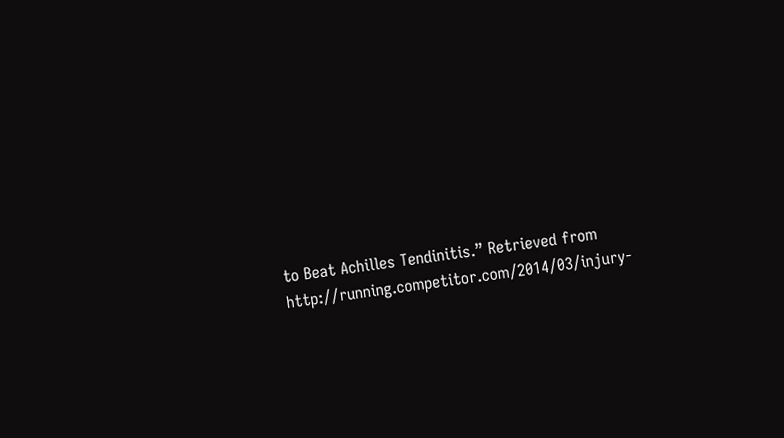to Beat Achilles Tendinitis.” Retrieved from http://running.competitor.com/2014/03/injury-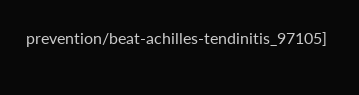prevention/beat-achilles-tendinitis_97105]